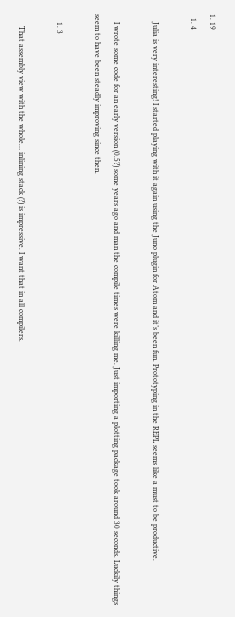1. 19
  1. 4

    Julia is very interesting! I started playing with it again using the Juno plugin for Atom and it’s been fun. Prototyping in the REPL seems like a must to be productive.

    I wrote some code for an early version (0.5?) some years ago and man the compile times were killing me. Just importing a plotting package took around 30 seconds. Luckily things seem to have been steadly improving since then.

    1. 3

      That assembly view with the whole… inlining stack (?) is impressive. I want that in all compilers.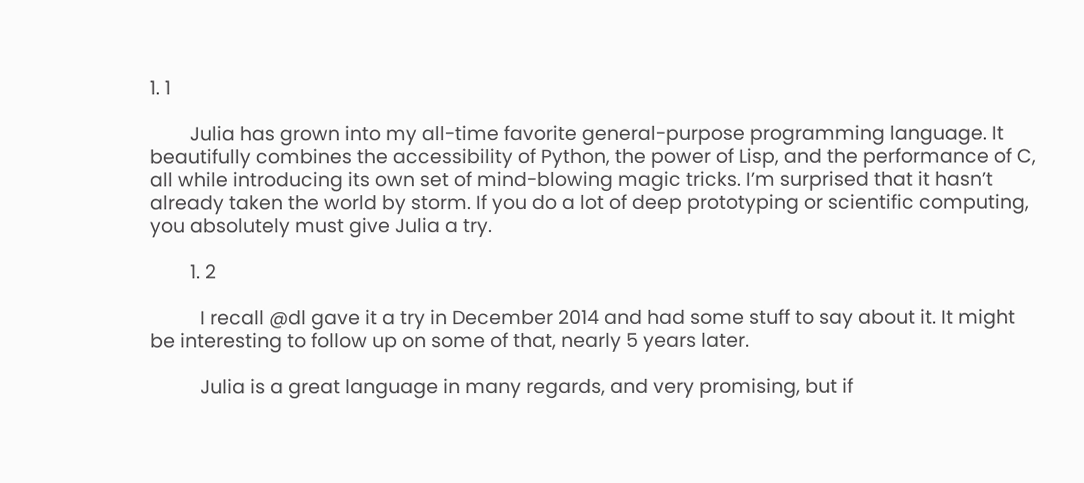1. 1

        Julia has grown into my all-time favorite general-purpose programming language. It beautifully combines the accessibility of Python, the power of Lisp, and the performance of C, all while introducing its own set of mind-blowing magic tricks. I’m surprised that it hasn’t already taken the world by storm. If you do a lot of deep prototyping or scientific computing, you absolutely must give Julia a try.

        1. 2

          I recall @dl gave it a try in December 2014 and had some stuff to say about it. It might be interesting to follow up on some of that, nearly 5 years later.

          Julia is a great language in many regards, and very promising, but if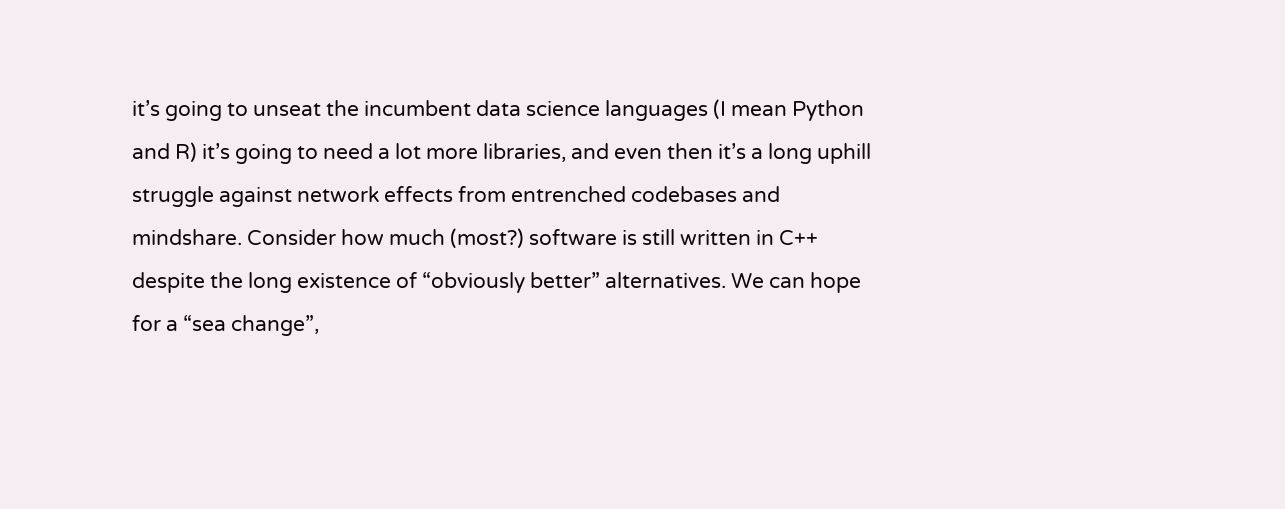it’s going to unseat the incumbent data science languages (I mean Python and R) it’s going to need a lot more libraries, and even then it’s a long uphill struggle against network effects from entrenched codebases and mindshare. Consider how much (most?) software is still written in C++ despite the long existence of “obviously better” alternatives. We can hope for a “sea change”,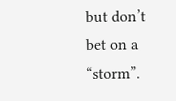but don’t bet on a “storm”.